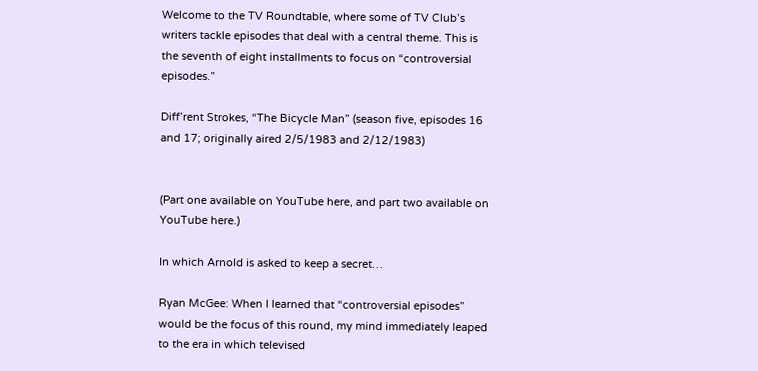Welcome to the TV Roundtable, where some of TV Club’s writers tackle episodes that deal with a central theme. This is the seventh of eight installments to focus on “controversial episodes.”

Diff’rent Strokes, “The Bicycle Man” (season five, episodes 16 and 17; originally aired 2/5/1983 and 2/12/1983)


(Part one available on YouTube here, and part two available on YouTube here.)

In which Arnold is asked to keep a secret…

Ryan McGee: When I learned that “controversial episodes” would be the focus of this round, my mind immediately leaped to the era in which televised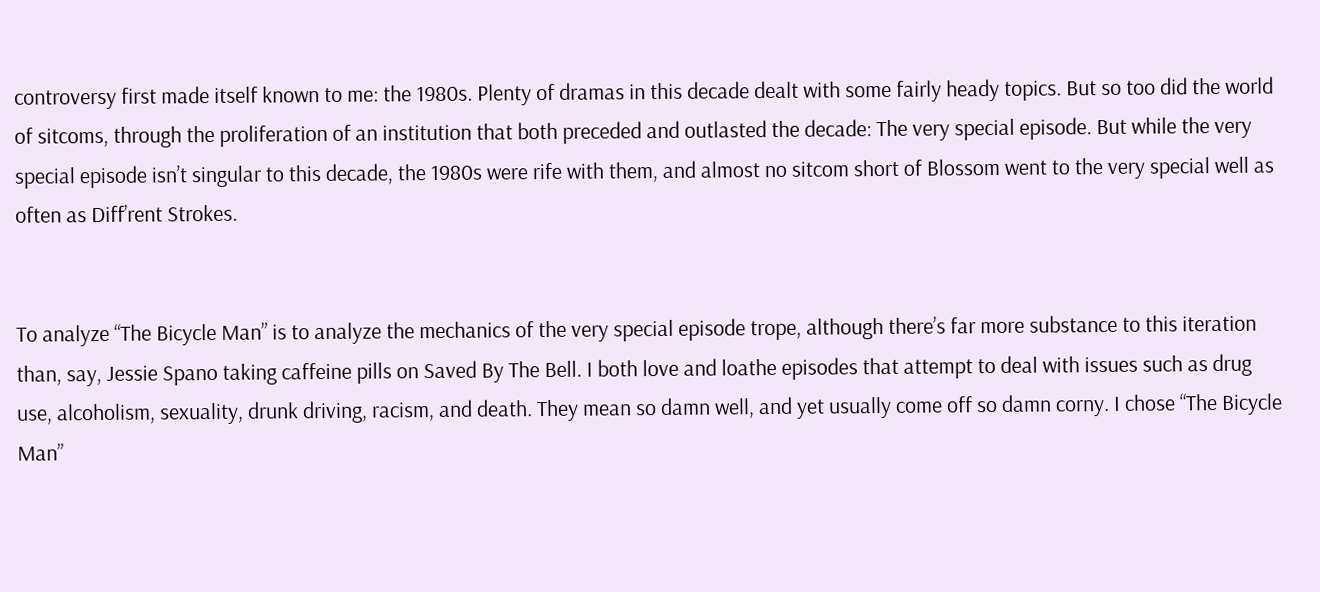controversy first made itself known to me: the 1980s. Plenty of dramas in this decade dealt with some fairly heady topics. But so too did the world of sitcoms, through the proliferation of an institution that both preceded and outlasted the decade: The very special episode. But while the very special episode isn’t singular to this decade, the 1980s were rife with them, and almost no sitcom short of Blossom went to the very special well as often as Diff’rent Strokes.


To analyze “The Bicycle Man” is to analyze the mechanics of the very special episode trope, although there’s far more substance to this iteration than, say, Jessie Spano taking caffeine pills on Saved By The Bell. I both love and loathe episodes that attempt to deal with issues such as drug use, alcoholism, sexuality, drunk driving, racism, and death. They mean so damn well, and yet usually come off so damn corny. I chose “The Bicycle Man”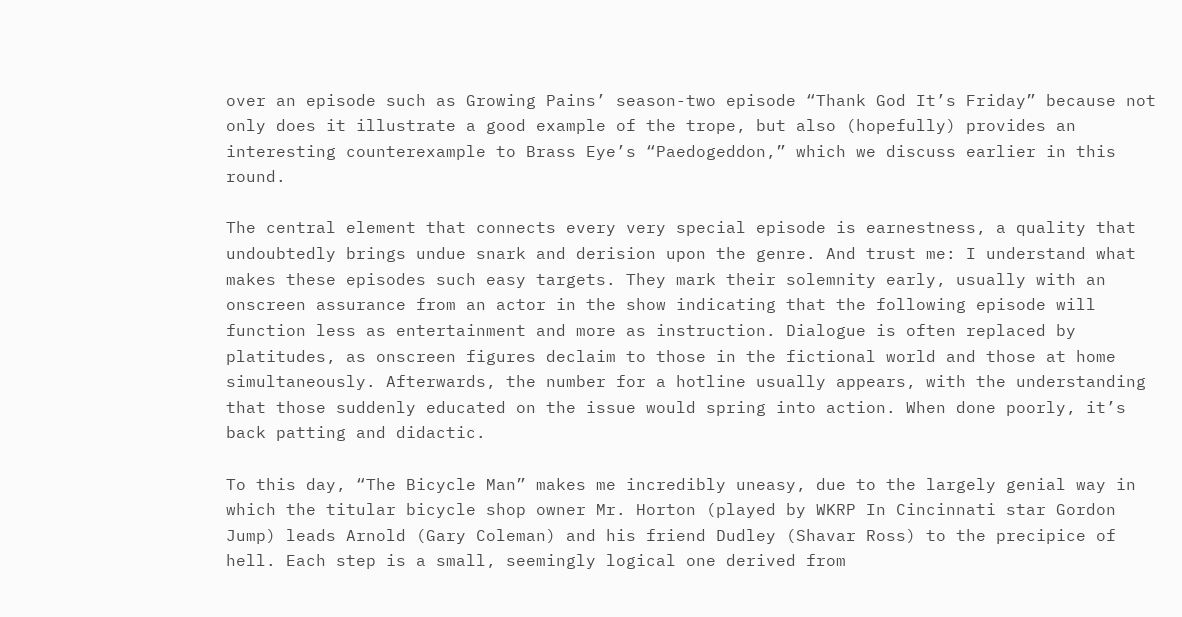over an episode such as Growing Pains’ season-two episode “Thank God It’s Friday” because not only does it illustrate a good example of the trope, but also (hopefully) provides an interesting counterexample to Brass Eye’s “Paedogeddon,” which we discuss earlier in this round.

The central element that connects every very special episode is earnestness, a quality that undoubtedly brings undue snark and derision upon the genre. And trust me: I understand what makes these episodes such easy targets. They mark their solemnity early, usually with an onscreen assurance from an actor in the show indicating that the following episode will function less as entertainment and more as instruction. Dialogue is often replaced by platitudes, as onscreen figures declaim to those in the fictional world and those at home simultaneously. Afterwards, the number for a hotline usually appears, with the understanding that those suddenly educated on the issue would spring into action. When done poorly, it’s back patting and didactic.

To this day, “The Bicycle Man” makes me incredibly uneasy, due to the largely genial way in which the titular bicycle shop owner Mr. Horton (played by WKRP In Cincinnati star Gordon Jump) leads Arnold (Gary Coleman) and his friend Dudley (Shavar Ross) to the precipice of hell. Each step is a small, seemingly logical one derived from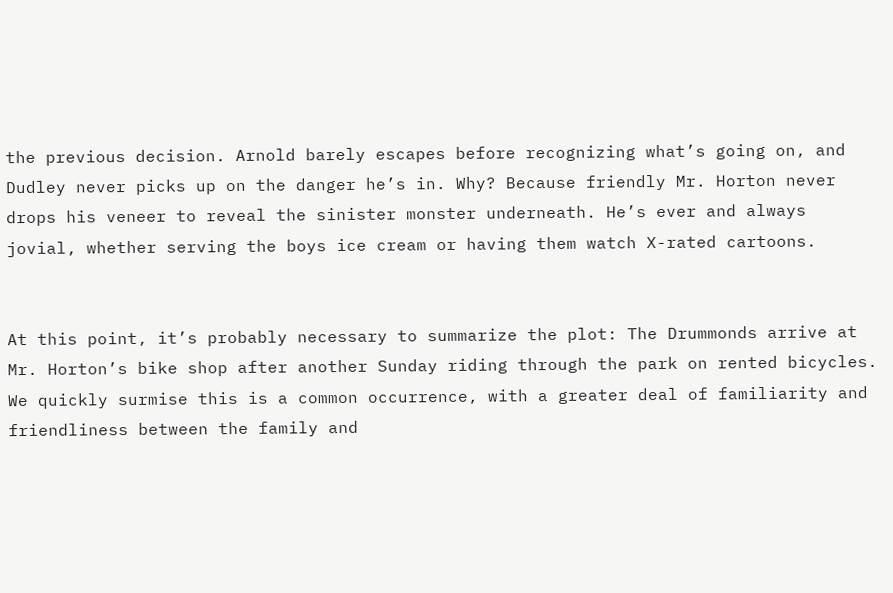the previous decision. Arnold barely escapes before recognizing what’s going on, and Dudley never picks up on the danger he’s in. Why? Because friendly Mr. Horton never drops his veneer to reveal the sinister monster underneath. He’s ever and always jovial, whether serving the boys ice cream or having them watch X-rated cartoons.


At this point, it’s probably necessary to summarize the plot: The Drummonds arrive at Mr. Horton’s bike shop after another Sunday riding through the park on rented bicycles. We quickly surmise this is a common occurrence, with a greater deal of familiarity and friendliness between the family and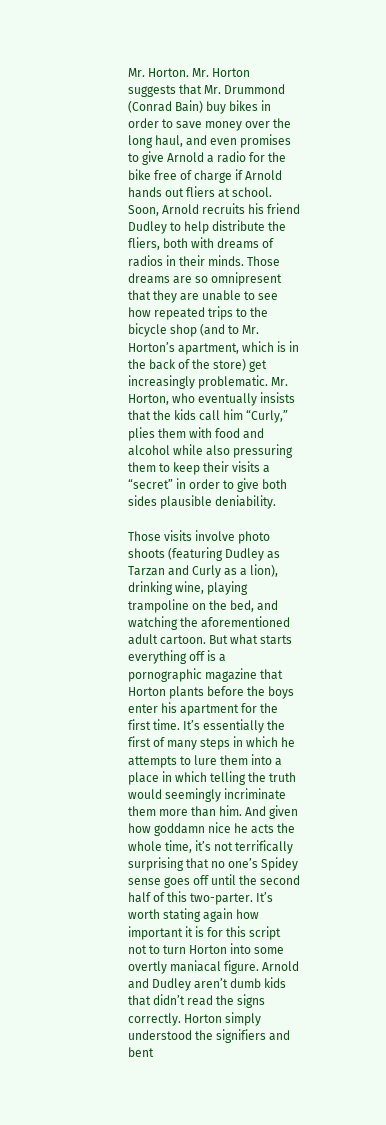Mr. Horton. Mr. Horton suggests that Mr. Drummond (Conrad Bain) buy bikes in order to save money over the long haul, and even promises to give Arnold a radio for the bike free of charge if Arnold hands out fliers at school. Soon, Arnold recruits his friend Dudley to help distribute the fliers, both with dreams of radios in their minds. Those dreams are so omnipresent that they are unable to see how repeated trips to the bicycle shop (and to Mr. Horton’s apartment, which is in the back of the store) get increasingly problematic. Mr. Horton, who eventually insists that the kids call him “Curly,” plies them with food and alcohol while also pressuring them to keep their visits a “secret” in order to give both sides plausible deniability.

Those visits involve photo shoots (featuring Dudley as Tarzan and Curly as a lion), drinking wine, playing trampoline on the bed, and watching the aforementioned adult cartoon. But what starts everything off is a pornographic magazine that Horton plants before the boys enter his apartment for the first time. It’s essentially the first of many steps in which he attempts to lure them into a place in which telling the truth would seemingly incriminate them more than him. And given how goddamn nice he acts the whole time, it’s not terrifically surprising that no one’s Spidey sense goes off until the second half of this two-parter. It’s worth stating again how important it is for this script not to turn Horton into some overtly maniacal figure. Arnold and Dudley aren’t dumb kids that didn’t read the signs correctly. Horton simply understood the signifiers and bent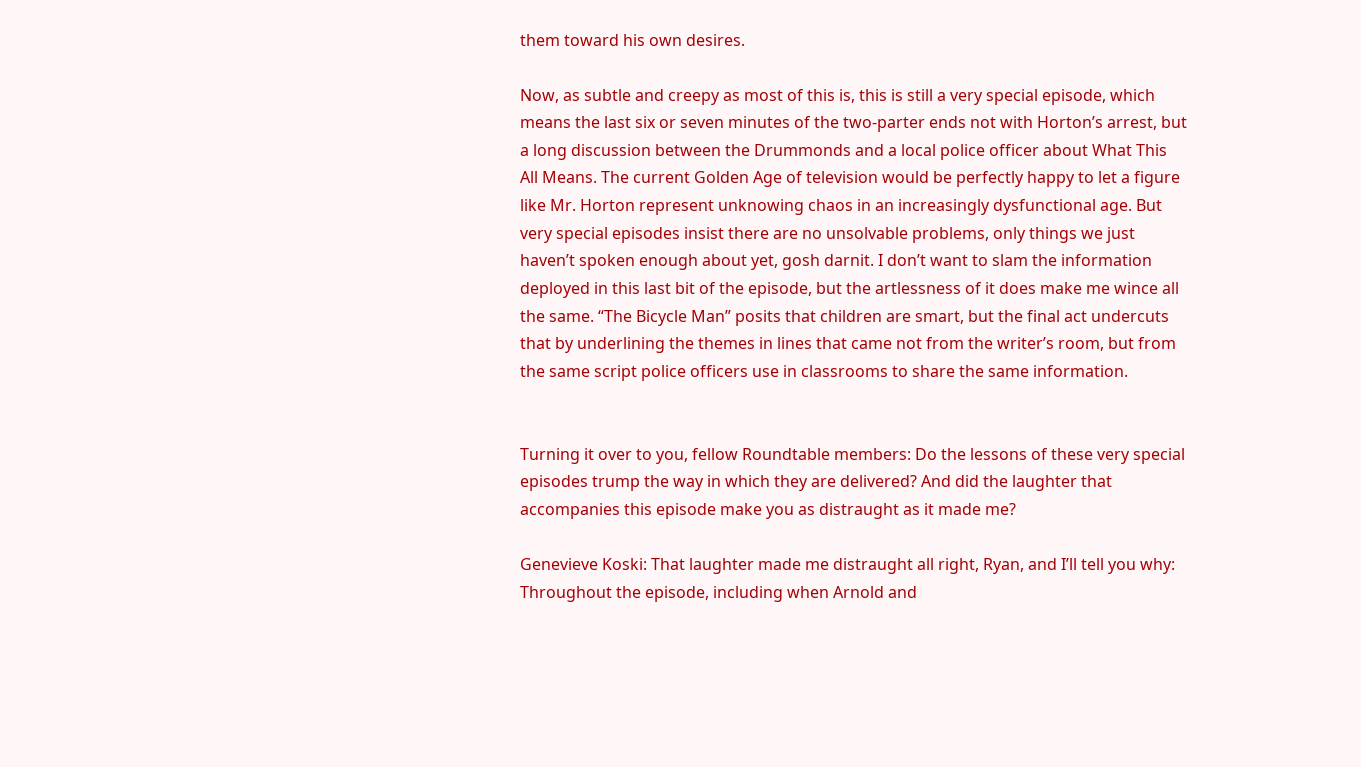them toward his own desires.

Now, as subtle and creepy as most of this is, this is still a very special episode, which means the last six or seven minutes of the two-parter ends not with Horton’s arrest, but a long discussion between the Drummonds and a local police officer about What This All Means. The current Golden Age of television would be perfectly happy to let a figure like Mr. Horton represent unknowing chaos in an increasingly dysfunctional age. But very special episodes insist there are no unsolvable problems, only things we just haven’t spoken enough about yet, gosh darnit. I don’t want to slam the information deployed in this last bit of the episode, but the artlessness of it does make me wince all the same. “The Bicycle Man” posits that children are smart, but the final act undercuts that by underlining the themes in lines that came not from the writer’s room, but from the same script police officers use in classrooms to share the same information.


Turning it over to you, fellow Roundtable members: Do the lessons of these very special episodes trump the way in which they are delivered? And did the laughter that accompanies this episode make you as distraught as it made me?

Genevieve Koski: That laughter made me distraught all right, Ryan, and I’ll tell you why: Throughout the episode, including when Arnold and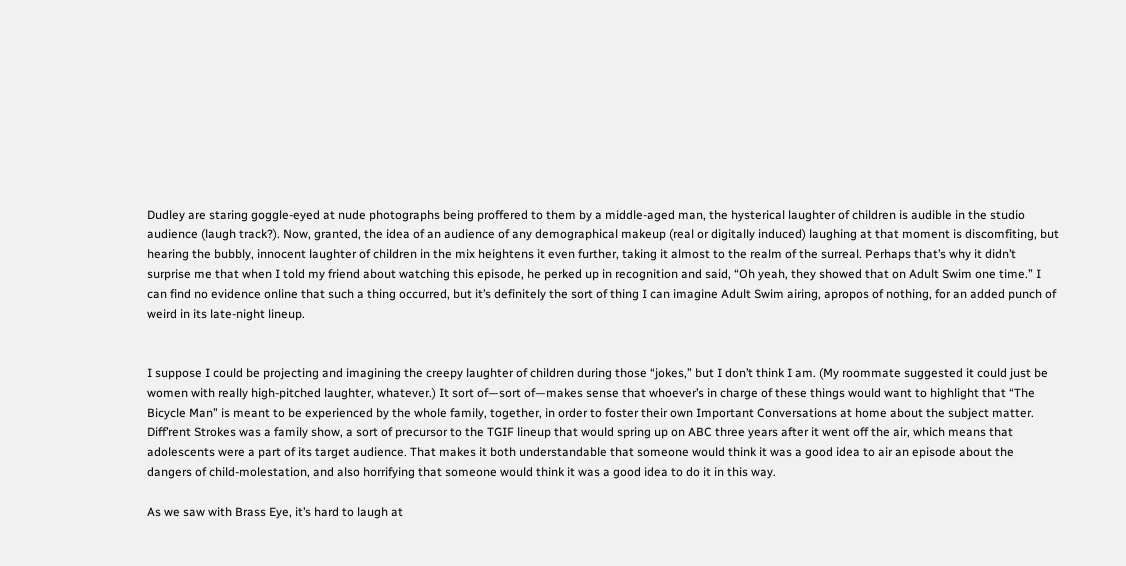Dudley are staring goggle-eyed at nude photographs being proffered to them by a middle-aged man, the hysterical laughter of children is audible in the studio audience (laugh track?). Now, granted, the idea of an audience of any demographical makeup (real or digitally induced) laughing at that moment is discomfiting, but hearing the bubbly, innocent laughter of children in the mix heightens it even further, taking it almost to the realm of the surreal. Perhaps that’s why it didn’t surprise me that when I told my friend about watching this episode, he perked up in recognition and said, “Oh yeah, they showed that on Adult Swim one time.” I can find no evidence online that such a thing occurred, but it’s definitely the sort of thing I can imagine Adult Swim airing, apropos of nothing, for an added punch of weird in its late-night lineup.


I suppose I could be projecting and imagining the creepy laughter of children during those “jokes,” but I don’t think I am. (My roommate suggested it could just be women with really high-pitched laughter, whatever.) It sort of—sort of—makes sense that whoever’s in charge of these things would want to highlight that “The Bicycle Man” is meant to be experienced by the whole family, together, in order to foster their own Important Conversations at home about the subject matter. Diff’rent Strokes was a family show, a sort of precursor to the TGIF lineup that would spring up on ABC three years after it went off the air, which means that adolescents were a part of its target audience. That makes it both understandable that someone would think it was a good idea to air an episode about the dangers of child-molestation, and also horrifying that someone would think it was a good idea to do it in this way.

As we saw with Brass Eye, it’s hard to laugh at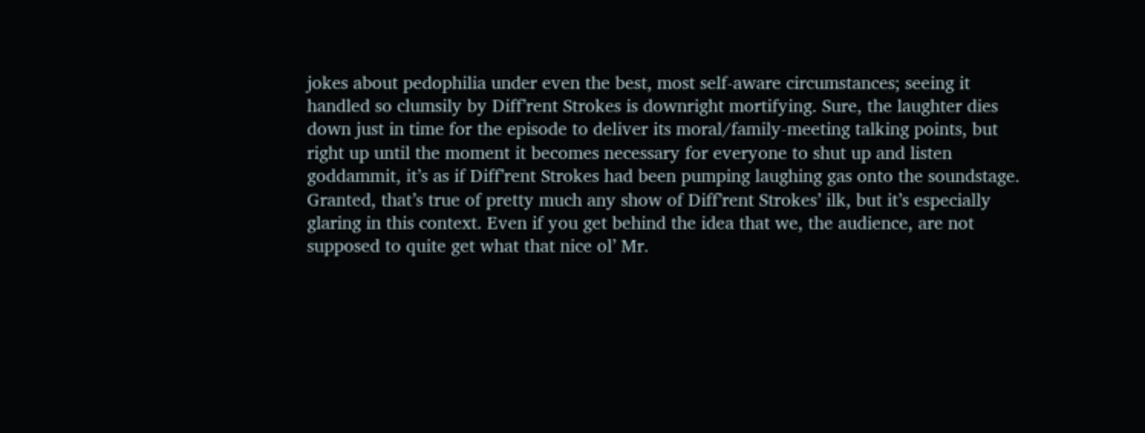jokes about pedophilia under even the best, most self-aware circumstances; seeing it handled so clumsily by Diff’rent Strokes is downright mortifying. Sure, the laughter dies down just in time for the episode to deliver its moral/family-meeting talking points, but right up until the moment it becomes necessary for everyone to shut up and listen goddammit, it’s as if Diff’rent Strokes had been pumping laughing gas onto the soundstage. Granted, that’s true of pretty much any show of Diff’rent Strokes’ ilk, but it’s especially glaring in this context. Even if you get behind the idea that we, the audience, are not supposed to quite get what that nice ol’ Mr.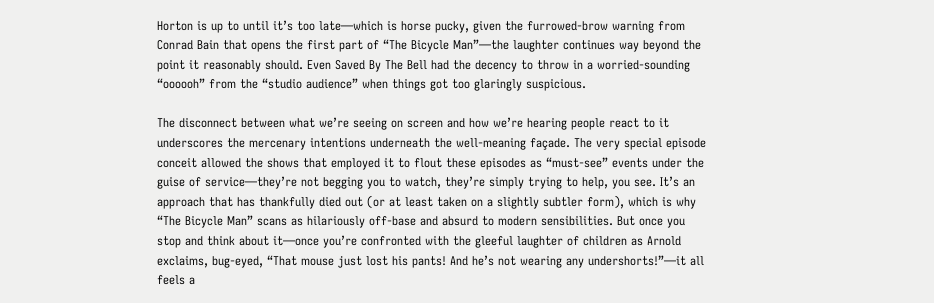Horton is up to until it’s too late—which is horse pucky, given the furrowed-brow warning from Conrad Bain that opens the first part of “The Bicycle Man”—the laughter continues way beyond the point it reasonably should. Even Saved By The Bell had the decency to throw in a worried-sounding “oooooh” from the “studio audience” when things got too glaringly suspicious.

The disconnect between what we’re seeing on screen and how we’re hearing people react to it underscores the mercenary intentions underneath the well-meaning façade. The very special episode conceit allowed the shows that employed it to flout these episodes as “must-see” events under the guise of service—they’re not begging you to watch, they’re simply trying to help, you see. It’s an approach that has thankfully died out (or at least taken on a slightly subtler form), which is why “The Bicycle Man” scans as hilariously off-base and absurd to modern sensibilities. But once you stop and think about it—once you’re confronted with the gleeful laughter of children as Arnold exclaims, bug-eyed, “That mouse just lost his pants! And he’s not wearing any undershorts!”—it all feels a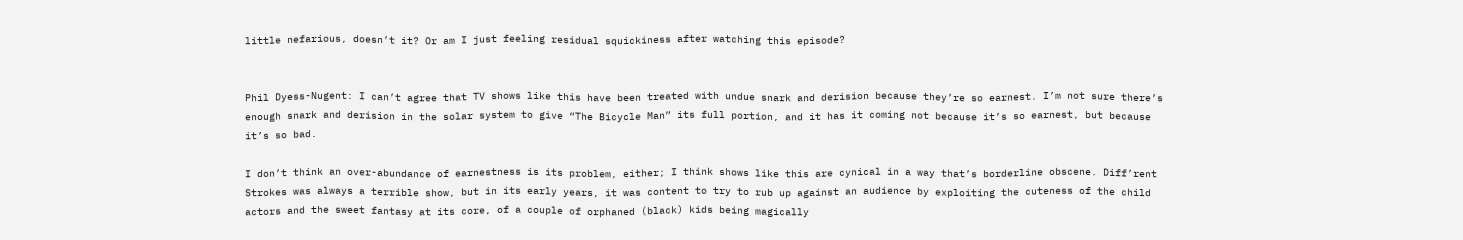little nefarious, doesn’t it? Or am I just feeling residual squickiness after watching this episode?


Phil Dyess-Nugent: I can’t agree that TV shows like this have been treated with undue snark and derision because they’re so earnest. I’m not sure there’s enough snark and derision in the solar system to give “The Bicycle Man” its full portion, and it has it coming not because it’s so earnest, but because it’s so bad.

I don’t think an over-abundance of earnestness is its problem, either; I think shows like this are cynical in a way that’s borderline obscene. Diff’rent Strokes was always a terrible show, but in its early years, it was content to try to rub up against an audience by exploiting the cuteness of the child actors and the sweet fantasy at its core, of a couple of orphaned (black) kids being magically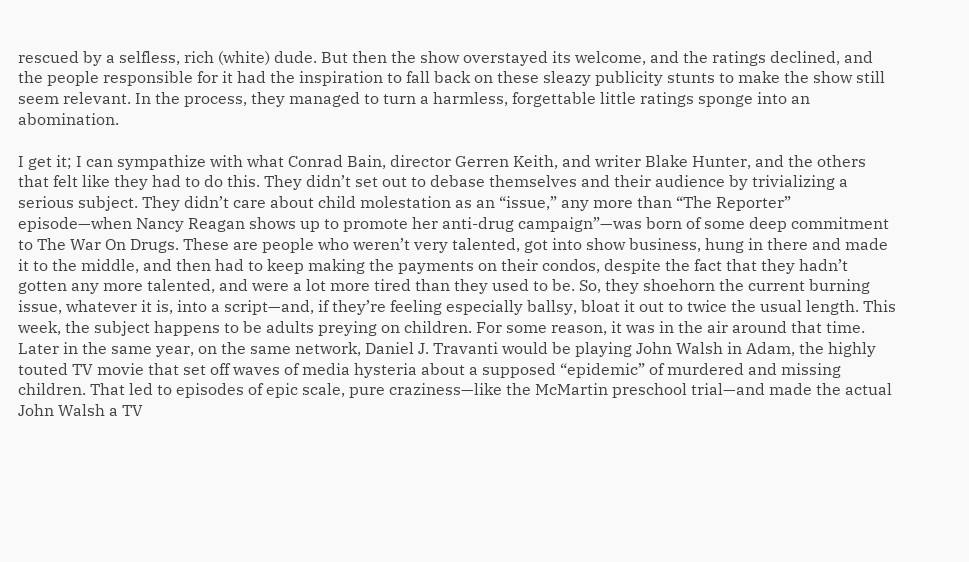rescued by a selfless, rich (white) dude. But then the show overstayed its welcome, and the ratings declined, and the people responsible for it had the inspiration to fall back on these sleazy publicity stunts to make the show still seem relevant. In the process, they managed to turn a harmless, forgettable little ratings sponge into an abomination.

I get it; I can sympathize with what Conrad Bain, director Gerren Keith, and writer Blake Hunter, and the others that felt like they had to do this. They didn’t set out to debase themselves and their audience by trivializing a serious subject. They didn’t care about child molestation as an “issue,” any more than “The Reporter” episode—when Nancy Reagan shows up to promote her anti-drug campaign”—was born of some deep commitment to The War On Drugs. These are people who weren’t very talented, got into show business, hung in there and made it to the middle, and then had to keep making the payments on their condos, despite the fact that they hadn’t gotten any more talented, and were a lot more tired than they used to be. So, they shoehorn the current burning issue, whatever it is, into a script—and, if they’re feeling especially ballsy, bloat it out to twice the usual length. This week, the subject happens to be adults preying on children. For some reason, it was in the air around that time. Later in the same year, on the same network, Daniel J. Travanti would be playing John Walsh in Adam, the highly touted TV movie that set off waves of media hysteria about a supposed “epidemic” of murdered and missing children. That led to episodes of epic scale, pure craziness—like the McMartin preschool trial—and made the actual John Walsh a TV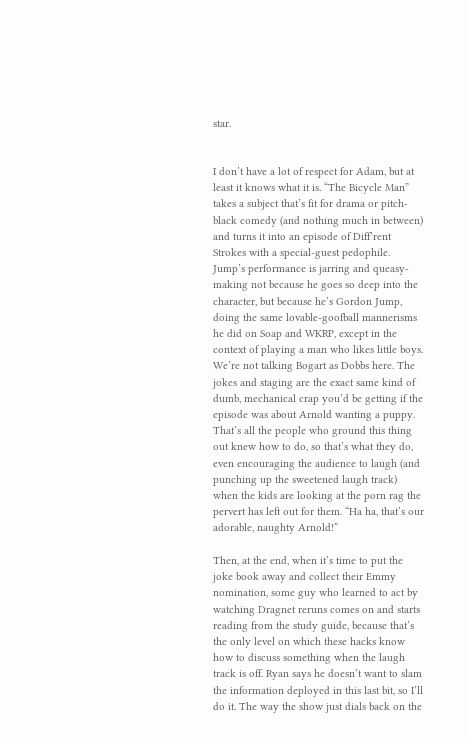star.


I don’t have a lot of respect for Adam, but at least it knows what it is. “The Bicycle Man” takes a subject that’s fit for drama or pitch-black comedy (and nothing much in between) and turns it into an episode of Diff’rent Strokes with a special-guest pedophile. Jump’s performance is jarring and queasy-making not because he goes so deep into the character, but because he’s Gordon Jump, doing the same lovable-goofball mannerisms he did on Soap and WKRP, except in the context of playing a man who likes little boys. We’re not talking Bogart as Dobbs here. The jokes and staging are the exact same kind of dumb, mechanical crap you’d be getting if the episode was about Arnold wanting a puppy. That’s all the people who ground this thing out knew how to do, so that’s what they do, even encouraging the audience to laugh (and punching up the sweetened laugh track) when the kids are looking at the porn rag the pervert has left out for them. “Ha ha, that’s our adorable, naughty Arnold!”

Then, at the end, when it’s time to put the joke book away and collect their Emmy nomination, some guy who learned to act by watching Dragnet reruns comes on and starts reading from the study guide, because that’s the only level on which these hacks know how to discuss something when the laugh track is off. Ryan says he doesn’t want to slam the information deployed in this last bit, so I’ll do it. The way the show just dials back on the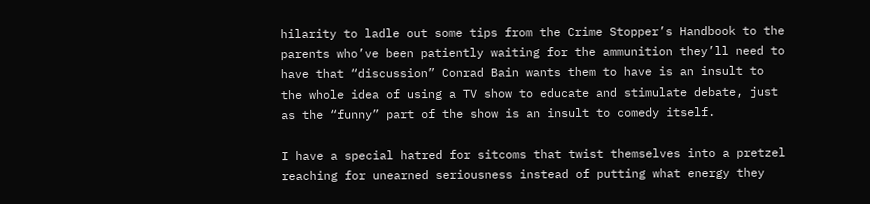hilarity to ladle out some tips from the Crime Stopper’s Handbook to the parents who’ve been patiently waiting for the ammunition they’ll need to have that “discussion” Conrad Bain wants them to have is an insult to the whole idea of using a TV show to educate and stimulate debate, just as the “funny” part of the show is an insult to comedy itself.

I have a special hatred for sitcoms that twist themselves into a pretzel reaching for unearned seriousness instead of putting what energy they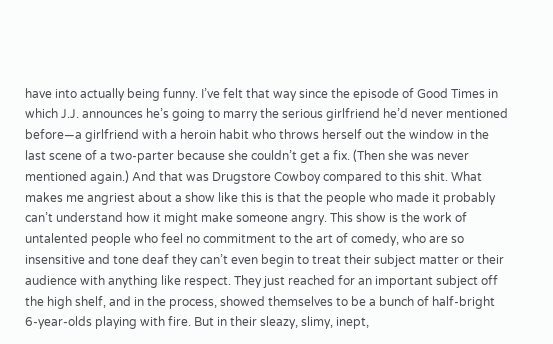have into actually being funny. I’ve felt that way since the episode of Good Times in which J.J. announces he’s going to marry the serious girlfriend he’d never mentioned before—a girlfriend with a heroin habit who throws herself out the window in the last scene of a two-parter because she couldn’t get a fix. (Then she was never mentioned again.) And that was Drugstore Cowboy compared to this shit. What makes me angriest about a show like this is that the people who made it probably can’t understand how it might make someone angry. This show is the work of untalented people who feel no commitment to the art of comedy, who are so insensitive and tone deaf they can’t even begin to treat their subject matter or their audience with anything like respect. They just reached for an important subject off the high shelf, and in the process, showed themselves to be a bunch of half-bright 6-year-olds playing with fire. But in their sleazy, slimy, inept,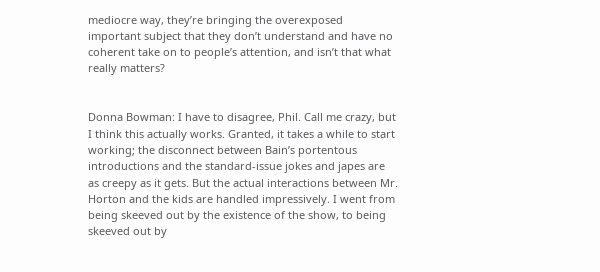mediocre way, they’re bringing the overexposed important subject that they don’t understand and have no coherent take on to people’s attention, and isn’t that what really matters?


Donna Bowman: I have to disagree, Phil. Call me crazy, but I think this actually works. Granted, it takes a while to start working; the disconnect between Bain’s portentous introductions and the standard-issue jokes and japes are as creepy as it gets. But the actual interactions between Mr. Horton and the kids are handled impressively. I went from being skeeved out by the existence of the show, to being skeeved out by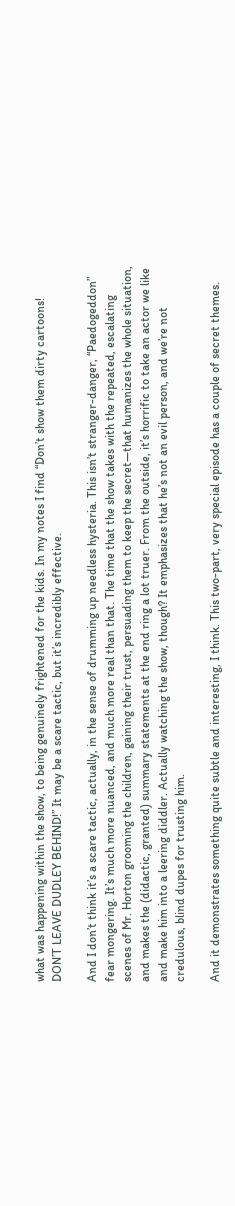what was happening within the show, to being genuinely frightened for the kids. In my notes I find “Don’t show them dirty cartoons! DON’T LEAVE DUDLEY BEHIND!” It may be a scare tactic, but it’s incredibly effective.

And I don’t think it’s a scare tactic, actually, in the sense of drumming up needless hysteria. This isn’t stranger-danger, “Paedogeddon” fear mongering. It’s much more nuanced, and much more real than that. The time that the show takes with the repeated, escalating scenes of Mr. Horton grooming the children, gaining their trust, persuading them to keep the secret—that humanizes the whole situation, and makes the (didactic, granted) summary statements at the end ring a lot truer. From the outside, it’s horrific to take an actor we like and make him into a leering diddler. Actually watching the show, though? It emphasizes that he’s not an evil person, and we’re not credulous, blind dupes for trusting him.

And it demonstrates something quite subtle and interesting, I think. This two-part, very special episode has a couple of secret themes.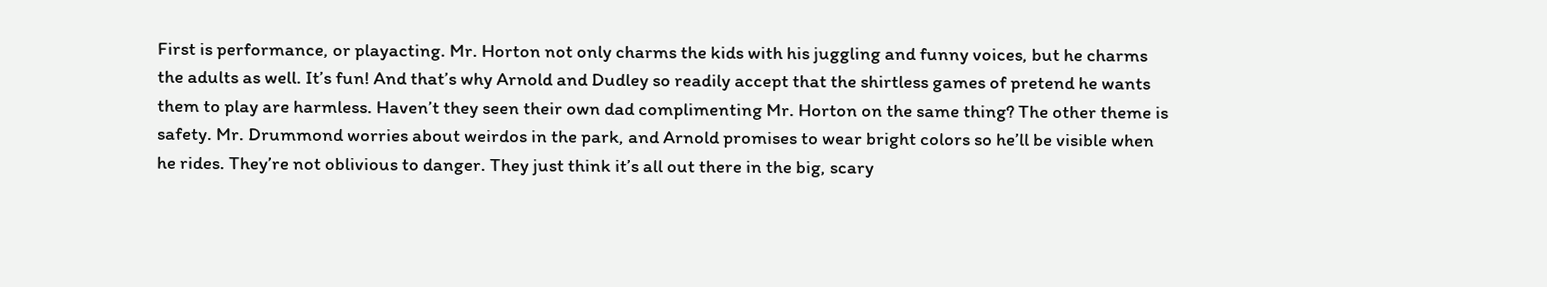First is performance, or playacting. Mr. Horton not only charms the kids with his juggling and funny voices, but he charms the adults as well. It’s fun! And that’s why Arnold and Dudley so readily accept that the shirtless games of pretend he wants them to play are harmless. Haven’t they seen their own dad complimenting Mr. Horton on the same thing? The other theme is safety. Mr. Drummond worries about weirdos in the park, and Arnold promises to wear bright colors so he’ll be visible when he rides. They’re not oblivious to danger. They just think it’s all out there in the big, scary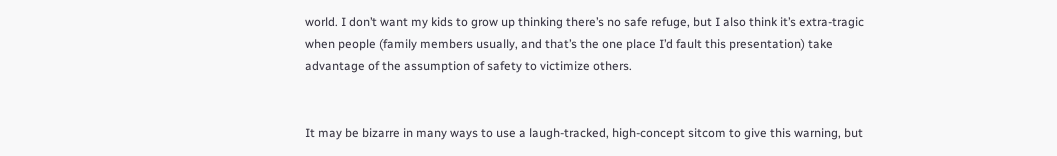world. I don’t want my kids to grow up thinking there’s no safe refuge, but I also think it’s extra-tragic when people (family members usually, and that’s the one place I’d fault this presentation) take advantage of the assumption of safety to victimize others.


It may be bizarre in many ways to use a laugh-tracked, high-concept sitcom to give this warning, but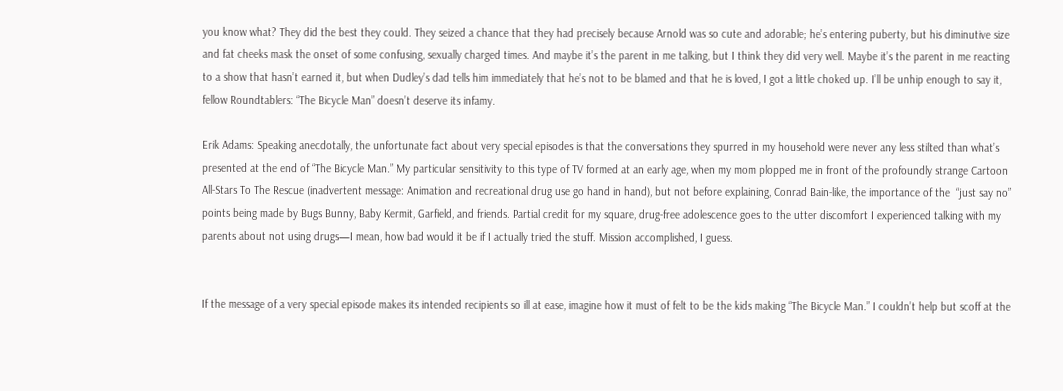you know what? They did the best they could. They seized a chance that they had precisely because Arnold was so cute and adorable; he’s entering puberty, but his diminutive size and fat cheeks mask the onset of some confusing, sexually charged times. And maybe it’s the parent in me talking, but I think they did very well. Maybe it’s the parent in me reacting to a show that hasn’t earned it, but when Dudley’s dad tells him immediately that he’s not to be blamed and that he is loved, I got a little choked up. I’ll be unhip enough to say it, fellow Roundtablers: “The Bicycle Man” doesn’t deserve its infamy.

Erik Adams: Speaking anecdotally, the unfortunate fact about very special episodes is that the conversations they spurred in my household were never any less stilted than what’s presented at the end of “The Bicycle Man.” My particular sensitivity to this type of TV formed at an early age, when my mom plopped me in front of the profoundly strange Cartoon All-Stars To The Rescue (inadvertent message: Animation and recreational drug use go hand in hand), but not before explaining, Conrad Bain-like, the importance of the  “just say no” points being made by Bugs Bunny, Baby Kermit, Garfield, and friends. Partial credit for my square, drug-free adolescence goes to the utter discomfort I experienced talking with my parents about not using drugs—I mean, how bad would it be if I actually tried the stuff. Mission accomplished, I guess.


If the message of a very special episode makes its intended recipients so ill at ease, imagine how it must of felt to be the kids making “The Bicycle Man.” I couldn’t help but scoff at the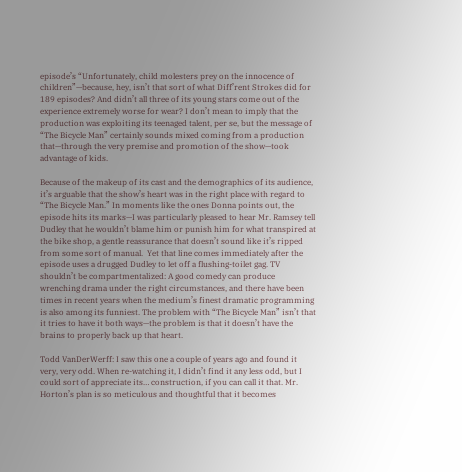episode’s “Unfortunately, child molesters prey on the innocence of children”—because, hey, isn’t that sort of what Diff’rent Strokes did for 189 episodes? And didn’t all three of its young stars come out of the experience extremely worse for wear? I don’t mean to imply that the production was exploiting its teenaged talent, per se, but the message of “The Bicycle Man” certainly sounds mixed coming from a production that—through the very premise and promotion of the show—took advantage of kids.

Because of the makeup of its cast and the demographics of its audience, it’s arguable that the show’s heart was in the right place with regard to “The Bicycle Man.” In moments like the ones Donna points out, the episode hits its marks—I was particularly pleased to hear Mr. Ramsey tell Dudley that he wouldn’t blame him or punish him for what transpired at the bike shop, a gentle reassurance that doesn’t sound like it’s ripped from some sort of manual.  Yet that line comes immediately after the episode uses a drugged Dudley to let off a flushing-toilet gag. TV shouldn’t be compartmentalized: A good comedy can produce wrenching drama under the right circumstances, and there have been times in recent years when the medium’s finest dramatic programming is also among its funniest. The problem with “The Bicycle Man” isn’t that it tries to have it both ways—the problem is that it doesn’t have the brains to properly back up that heart.

Todd VanDerWerff: I saw this one a couple of years ago and found it very, very odd. When re-watching it, I didn’t find it any less odd, but I could sort of appreciate its… construction, if you can call it that. Mr. Horton’s plan is so meticulous and thoughtful that it becomes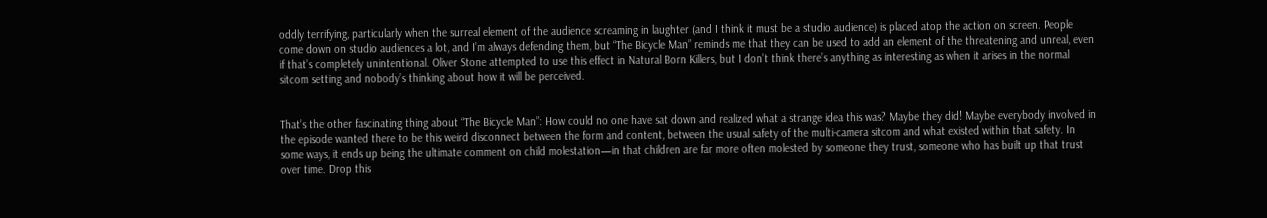oddly terrifying, particularly when the surreal element of the audience screaming in laughter (and I think it must be a studio audience) is placed atop the action on screen. People come down on studio audiences a lot, and I’m always defending them, but “The Bicycle Man” reminds me that they can be used to add an element of the threatening and unreal, even if that’s completely unintentional. Oliver Stone attempted to use this effect in Natural Born Killers, but I don’t think there’s anything as interesting as when it arises in the normal sitcom setting and nobody’s thinking about how it will be perceived.


That’s the other fascinating thing about “The Bicycle Man”: How could no one have sat down and realized what a strange idea this was? Maybe they did! Maybe everybody involved in the episode wanted there to be this weird disconnect between the form and content, between the usual safety of the multi-camera sitcom and what existed within that safety. In some ways, it ends up being the ultimate comment on child molestation—in that children are far more often molested by someone they trust, someone who has built up that trust over time. Drop this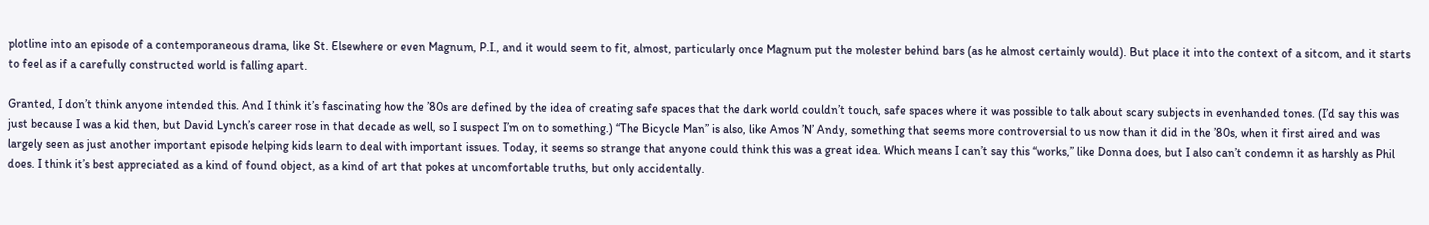plotline into an episode of a contemporaneous drama, like St. Elsewhere or even Magnum, P.I., and it would seem to fit, almost, particularly once Magnum put the molester behind bars (as he almost certainly would). But place it into the context of a sitcom, and it starts to feel as if a carefully constructed world is falling apart.

Granted, I don’t think anyone intended this. And I think it’s fascinating how the ’80s are defined by the idea of creating safe spaces that the dark world couldn’t touch, safe spaces where it was possible to talk about scary subjects in evenhanded tones. (I’d say this was just because I was a kid then, but David Lynch’s career rose in that decade as well, so I suspect I’m on to something.) “The Bicycle Man” is also, like Amos ’N’ Andy, something that seems more controversial to us now than it did in the ’80s, when it first aired and was largely seen as just another important episode helping kids learn to deal with important issues. Today, it seems so strange that anyone could think this was a great idea. Which means I can’t say this “works,” like Donna does, but I also can’t condemn it as harshly as Phil does. I think it’s best appreciated as a kind of found object, as a kind of art that pokes at uncomfortable truths, but only accidentally.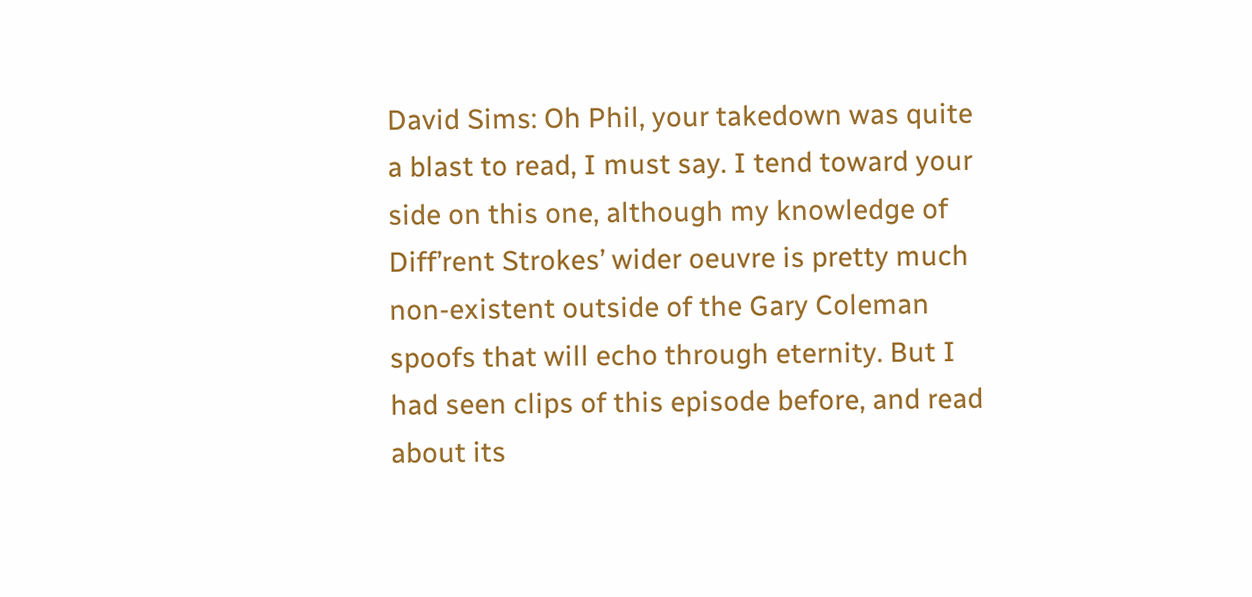David Sims: Oh Phil, your takedown was quite a blast to read, I must say. I tend toward your side on this one, although my knowledge of Diff’rent Strokes’ wider oeuvre is pretty much non-existent outside of the Gary Coleman spoofs that will echo through eternity. But I had seen clips of this episode before, and read about its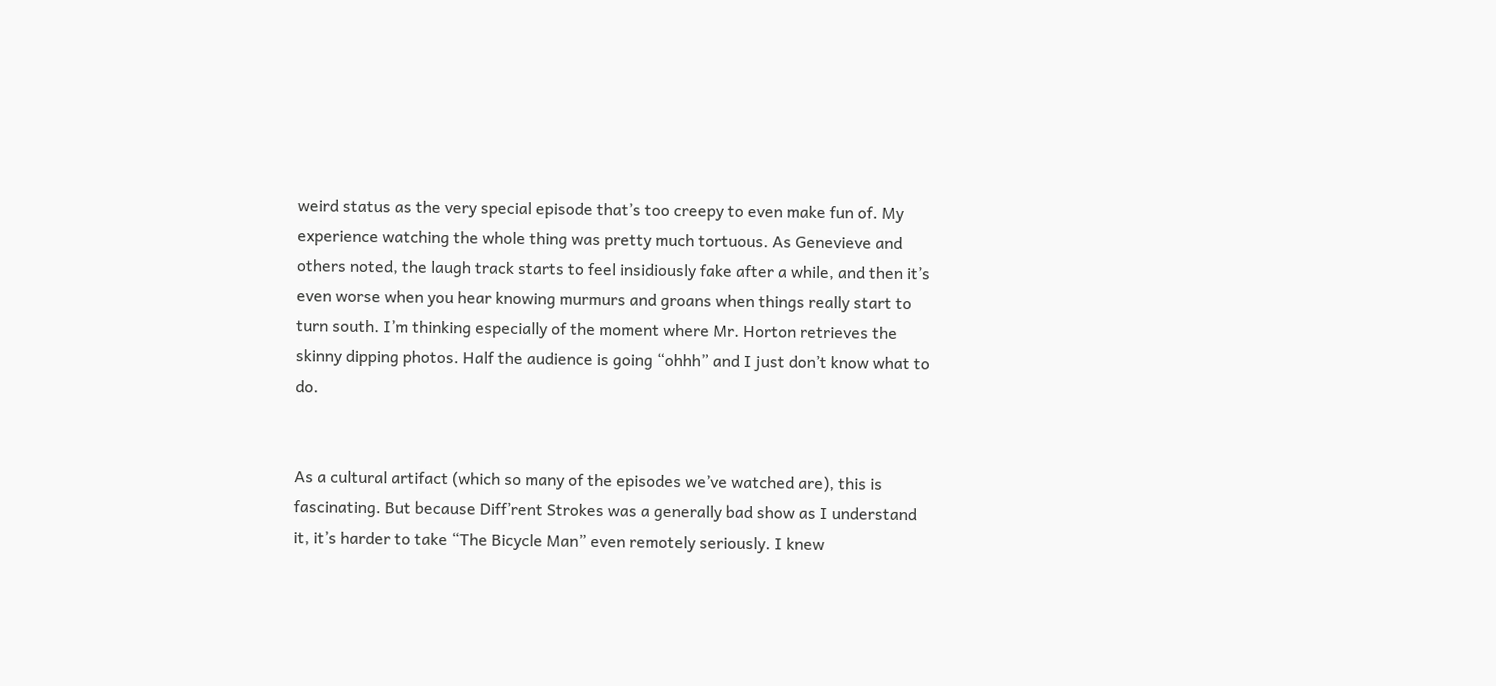weird status as the very special episode that’s too creepy to even make fun of. My experience watching the whole thing was pretty much tortuous. As Genevieve and others noted, the laugh track starts to feel insidiously fake after a while, and then it’s even worse when you hear knowing murmurs and groans when things really start to turn south. I’m thinking especially of the moment where Mr. Horton retrieves the skinny dipping photos. Half the audience is going “ohhh” and I just don’t know what to do.


As a cultural artifact (which so many of the episodes we’ve watched are), this is fascinating. But because Diff’rent Strokes was a generally bad show as I understand it, it’s harder to take “The Bicycle Man” even remotely seriously. I knew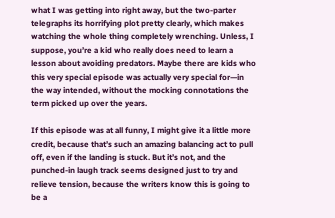what I was getting into right away, but the two-parter telegraphs its horrifying plot pretty clearly, which makes watching the whole thing completely wrenching. Unless, I suppose, you’re a kid who really does need to learn a lesson about avoiding predators. Maybe there are kids who this very special episode was actually very special for—in the way intended, without the mocking connotations the term picked up over the years.

If this episode was at all funny, I might give it a little more credit, because that’s such an amazing balancing act to pull off, even if the landing is stuck. But it’s not, and the punched-in laugh track seems designed just to try and relieve tension, because the writers know this is going to be a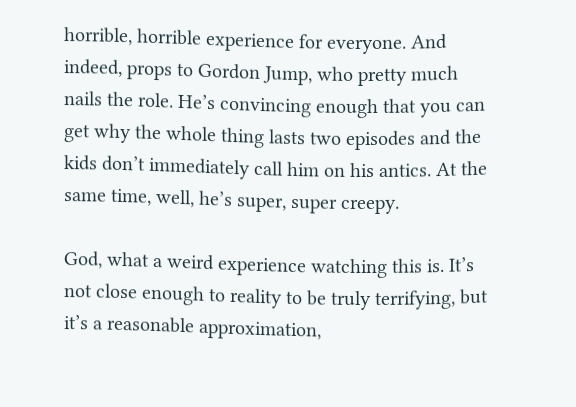horrible, horrible experience for everyone. And indeed, props to Gordon Jump, who pretty much nails the role. He’s convincing enough that you can get why the whole thing lasts two episodes and the kids don’t immediately call him on his antics. At the same time, well, he’s super, super creepy.

God, what a weird experience watching this is. It’s not close enough to reality to be truly terrifying, but it’s a reasonable approximation,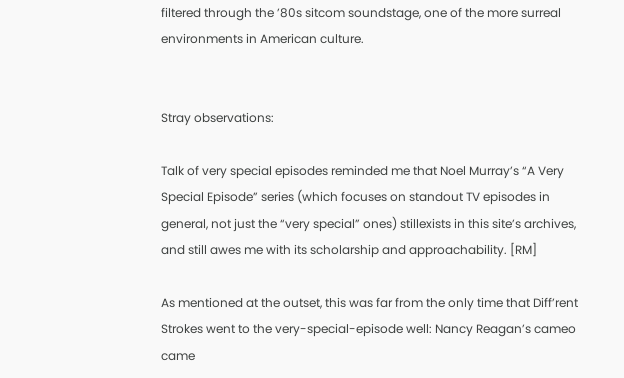filtered through the ’80s sitcom soundstage, one of the more surreal environments in American culture.


Stray observations:

Talk of very special episodes reminded me that Noel Murray’s “A Very Special Episode” series (which focuses on standout TV episodes in general, not just the “very special” ones) stillexists in this site’s archives, and still awes me with its scholarship and approachability. [RM]

As mentioned at the outset, this was far from the only time that Diff’rent Strokes went to the very-special-episode well: Nancy Reagan’s cameo came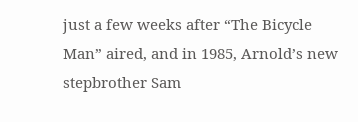just a few weeks after “The Bicycle Man” aired, and in 1985, Arnold’s new stepbrother Sam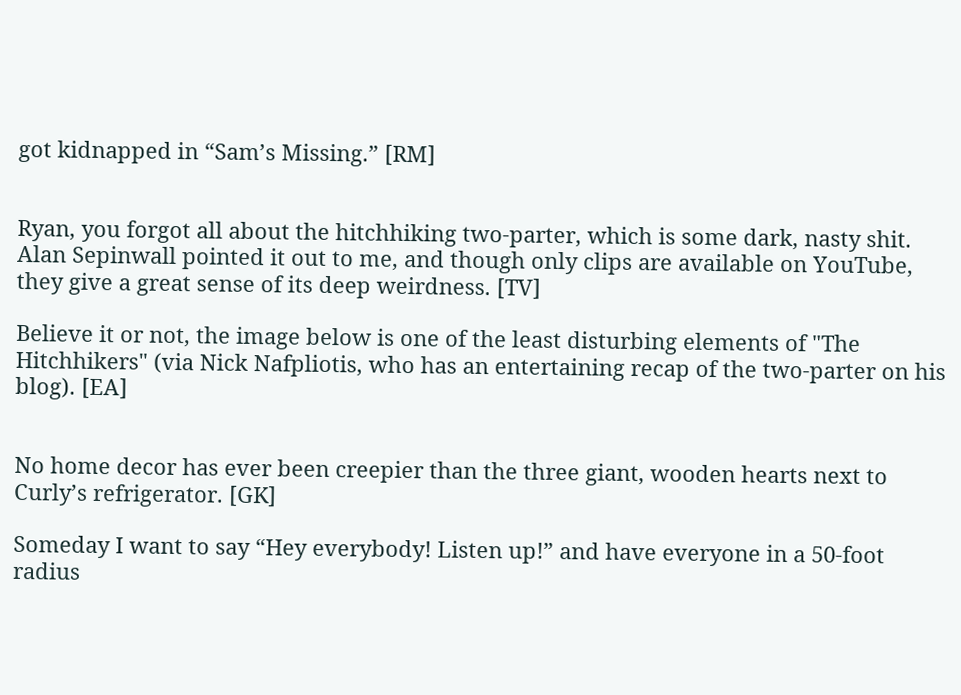got kidnapped in “Sam’s Missing.” [RM]


Ryan, you forgot all about the hitchhiking two-parter, which is some dark, nasty shit. Alan Sepinwall pointed it out to me, and though only clips are available on YouTube, they give a great sense of its deep weirdness. [TV]

Believe it or not, the image below is one of the least disturbing elements of "The Hitchhikers" (via Nick Nafpliotis, who has an entertaining recap of the two-parter on his blog). [EA]


No home decor has ever been creepier than the three giant, wooden hearts next to Curly’s refrigerator. [GK]

Someday I want to say “Hey everybody! Listen up!” and have everyone in a 50-foot radius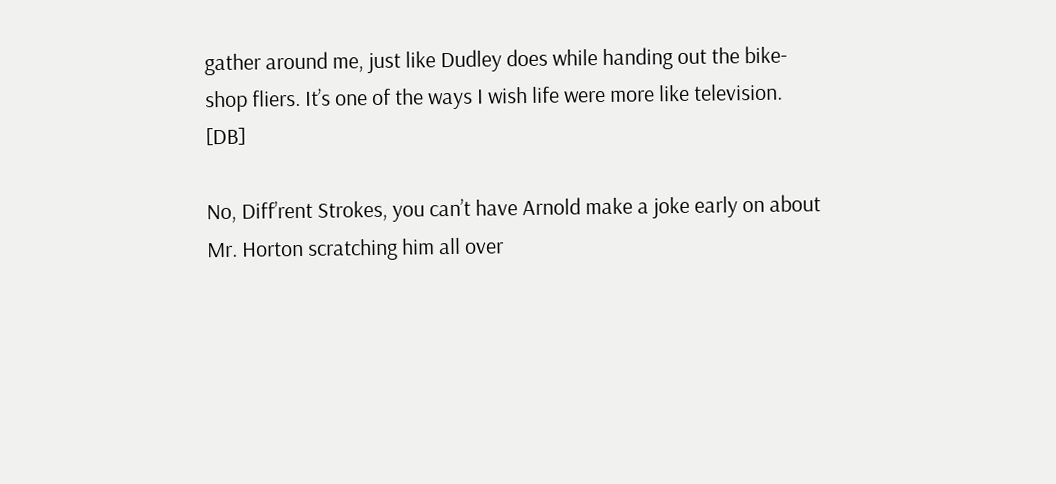gather around me, just like Dudley does while handing out the bike-shop fliers. It’s one of the ways I wish life were more like television. [DB]

No, Diff’rent Strokes, you can’t have Arnold make a joke early on about Mr. Horton scratching him all over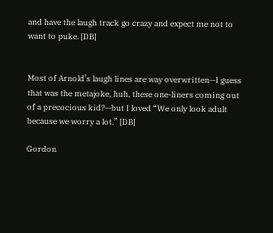and have the laugh track go crazy and expect me not to want to puke. [DB]


Most of Arnold’s laugh lines are way overwritten—I guess that was the metajoke, huh, these one-liners coming out of a precocious kid?—but I loved “We only look adult because we worry a lot.” [DB]

Gordon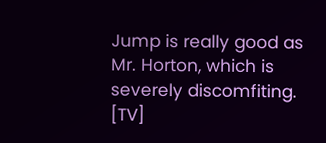Jump is really good as Mr. Horton, which is severely discomfiting. [TV]